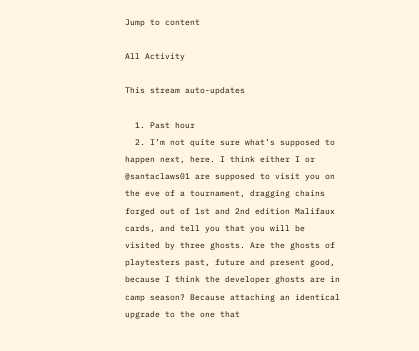Jump to content

All Activity

This stream auto-updates

  1. Past hour
  2. I’m not quite sure what’s supposed to happen next, here. I think either I or @santaclaws01 are supposed to visit you on the eve of a tournament, dragging chains forged out of 1st and 2nd edition Malifaux cards, and tell you that you will be visited by three ghosts. Are the ghosts of playtesters past, future and present good, because I think the developer ghosts are in camp season? Because attaching an identical upgrade to the one that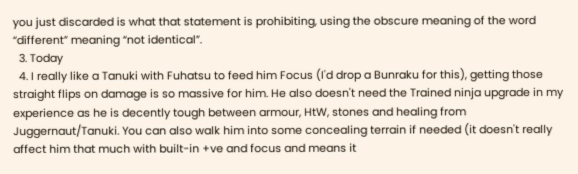you just discarded is what that statement is prohibiting, using the obscure meaning of the word “different” meaning “not identical”.
  3. Today
  4. I really like a Tanuki with Fuhatsu to feed him Focus (I'd drop a Bunraku for this), getting those straight flips on damage is so massive for him. He also doesn't need the Trained ninja upgrade in my experience as he is decently tough between armour, HtW, stones and healing from Juggernaut/Tanuki. You can also walk him into some concealing terrain if needed (it doesn't really affect him that much with built-in +ve and focus and means it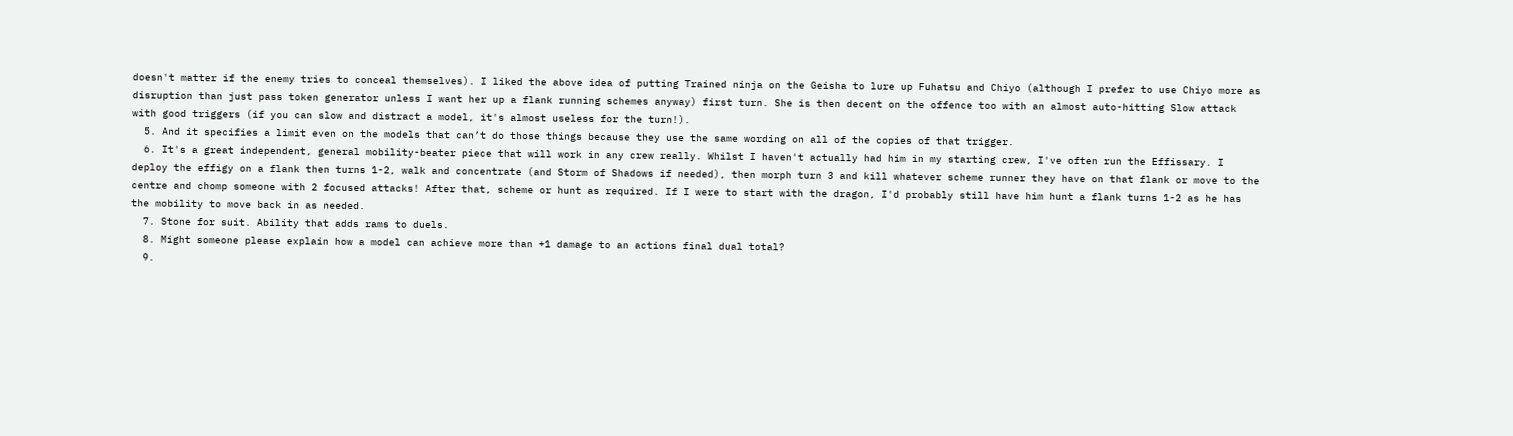doesn't matter if the enemy tries to conceal themselves). I liked the above idea of putting Trained ninja on the Geisha to lure up Fuhatsu and Chiyo (although I prefer to use Chiyo more as disruption than just pass token generator unless I want her up a flank running schemes anyway) first turn. She is then decent on the offence too with an almost auto-hitting Slow attack with good triggers (if you can slow and distract a model, it's almost useless for the turn!).
  5. And it specifies a limit even on the models that can’t do those things because they use the same wording on all of the copies of that trigger.
  6. It's a great independent, general mobility-beater piece that will work in any crew really. Whilst I haven't actually had him in my starting crew, I've often run the Effissary. I deploy the effigy on a flank then turns 1-2, walk and concentrate (and Storm of Shadows if needed), then morph turn 3 and kill whatever scheme runner they have on that flank or move to the centre and chomp someone with 2 focused attacks! After that, scheme or hunt as required. If I were to start with the dragon, I'd probably still have him hunt a flank turns 1-2 as he has the mobility to move back in as needed.
  7. Stone for suit. Ability that adds rams to duels.
  8. Might someone please explain how a model can achieve more than +1 damage to an actions final dual total?
  9.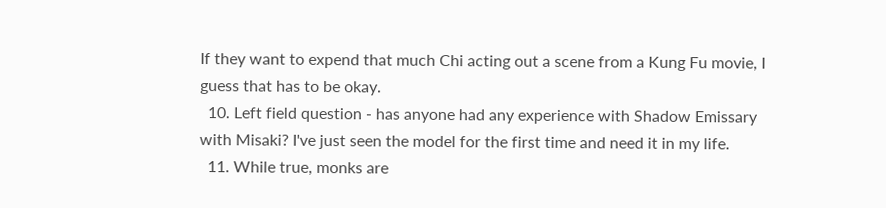If they want to expend that much Chi acting out a scene from a Kung Fu movie, I guess that has to be okay.
  10. Left field question - has anyone had any experience with Shadow Emissary with Misaki? I've just seen the model for the first time and need it in my life.
  11. While true, monks are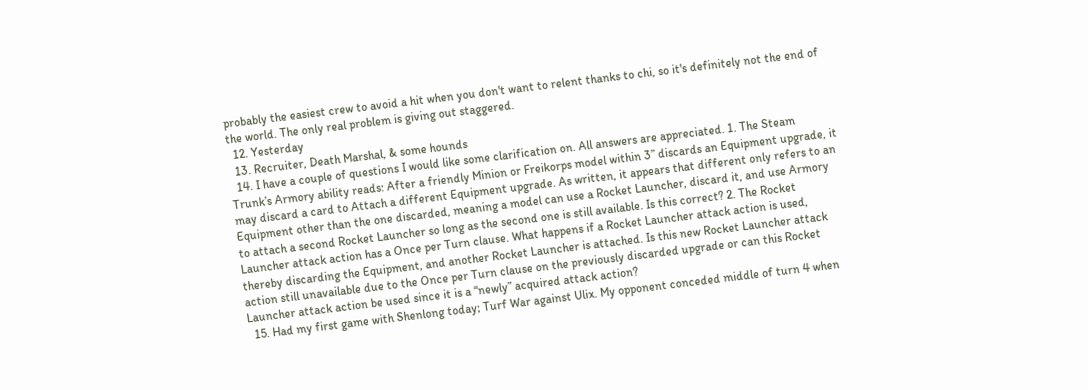probably the easiest crew to avoid a hit when you don't want to relent thanks to chi, so it's definitely not the end of the world. The only real problem is giving out staggered.
  12. Yesterday
  13. Recruiter, Death Marshal, & some hounds
  14. I have a couple of questions I would like some clarification on. All answers are appreciated. 1. The Steam Trunk’s Armory ability reads: After a friendly Minion or Freikorps model within 3” discards an Equipment upgrade, it may discard a card to Attach a different Equipment upgrade. As written, it appears that different only refers to an Equipment other than the one discarded, meaning a model can use a Rocket Launcher, discard it, and use Armory to attach a second Rocket Launcher so long as the second one is still available. Is this correct? 2. The Rocket Launcher attack action has a Once per Turn clause. What happens if a Rocket Launcher attack action is used, thereby discarding the Equipment, and another Rocket Launcher is attached. Is this new Rocket Launcher attack action still unavailable due to the Once per Turn clause on the previously discarded upgrade or can this Rocket Launcher attack action be used since it is a “newly” acquired attack action?
  15. Had my first game with Shenlong today; Turf War against Ulix. My opponent conceded middle of turn 4 when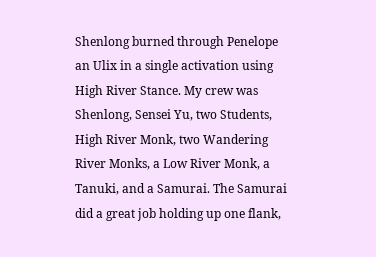Shenlong burned through Penelope an Ulix in a single activation using High River Stance. My crew was Shenlong, Sensei Yu, two Students, High River Monk, two Wandering River Monks, a Low River Monk, a Tanuki, and a Samurai. The Samurai did a great job holding up one flank,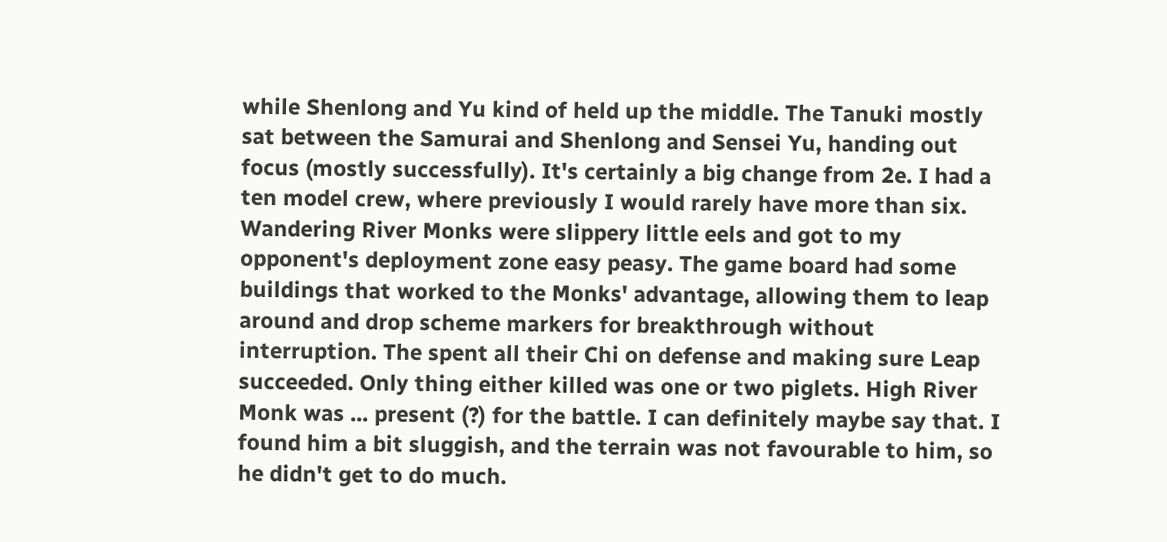while Shenlong and Yu kind of held up the middle. The Tanuki mostly sat between the Samurai and Shenlong and Sensei Yu, handing out focus (mostly successfully). It's certainly a big change from 2e. I had a ten model crew, where previously I would rarely have more than six. Wandering River Monks were slippery little eels and got to my opponent's deployment zone easy peasy. The game board had some buildings that worked to the Monks' advantage, allowing them to leap around and drop scheme markers for breakthrough without interruption. The spent all their Chi on defense and making sure Leap succeeded. Only thing either killed was one or two piglets. High River Monk was ... present (?) for the battle. I can definitely maybe say that. I found him a bit sluggish, and the terrain was not favourable to him, so he didn't get to do much.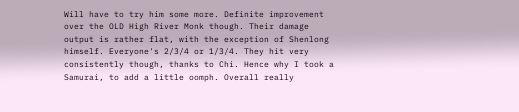Will have to try him some more. Definite improvement over the OLD High River Monk though. Their damage output is rather flat, with the exception of Shenlong himself. Everyone's 2/3/4 or 1/3/4. They hit very consistently though, thanks to Chi. Hence why I took a Samurai, to add a little oomph. Overall really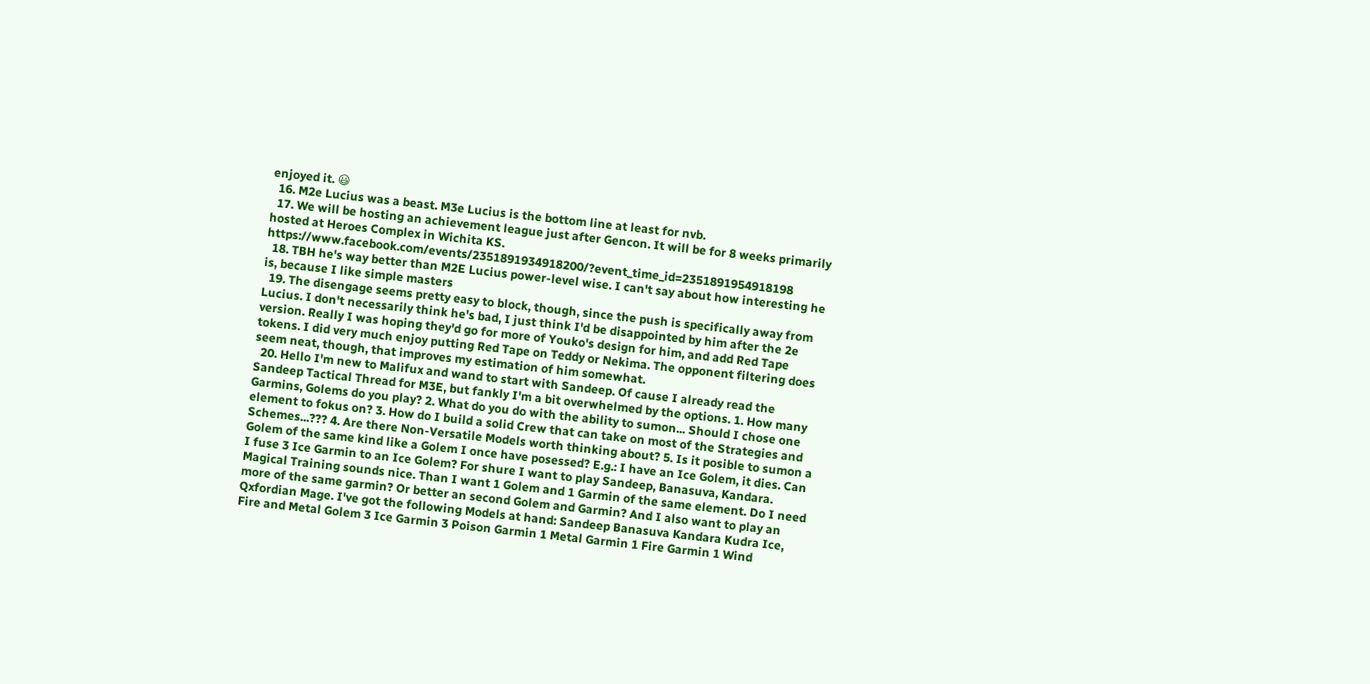enjoyed it. 😃
  16. M2e Lucius was a beast. M3e Lucius is the bottom line at least for nvb.
  17. We will be hosting an achievement league just after Gencon. It will be for 8 weeks primarily hosted at Heroes Complex in Wichita KS. https://www.facebook.com/events/2351891934918200/?event_time_id=2351891954918198
  18. TBH he's way better than M2E Lucius power-level wise. I can't say about how interesting he is, because I like simple masters
  19. The disengage seems pretty easy to block, though, since the push is specifically away from Lucius. I don't necessarily think he's bad, I just think I'd be disappointed by him after the 2e version. Really I was hoping they'd go for more of Youko's design for him, and add Red Tape tokens. I did very much enjoy putting Red Tape on Teddy or Nekima. The opponent filtering does seem neat, though, that improves my estimation of him somewhat.
  20. Hello I'm new to Malifux and wand to start with Sandeep. Of cause I already read the Sandeep Tactical Thread for M3E, but fankly I'm a bit overwhelmed by the options. 1. How many Garmins, Golems do you play? 2. What do you do with the ability to sumon... Should I chose one element to fokus on? 3. How do I build a solid Crew that can take on most of the Strategies and Schemes...??? 4. Are there Non-Versatile Models worth thinking about? 5. Is it posible to sumon a Golem of the same kind like a Golem I once have posessed? E.g.: I have an Ice Golem, it dies. Can I fuse 3 Ice Garmin to an Ice Golem? For shure I want to play Sandeep, Banasuva, Kandara. Magical Training sounds nice. Than I want 1 Golem and 1 Garmin of the same element. Do I need more of the same garmin? Or better an second Golem and Garmin? And I also want to play an Qxfordian Mage. I've got the following Models at hand: Sandeep Banasuva Kandara Kudra Ice, Fire and Metal Golem 3 Ice Garmin 3 Poison Garmin 1 Metal Garmin 1 Fire Garmin 1 Wind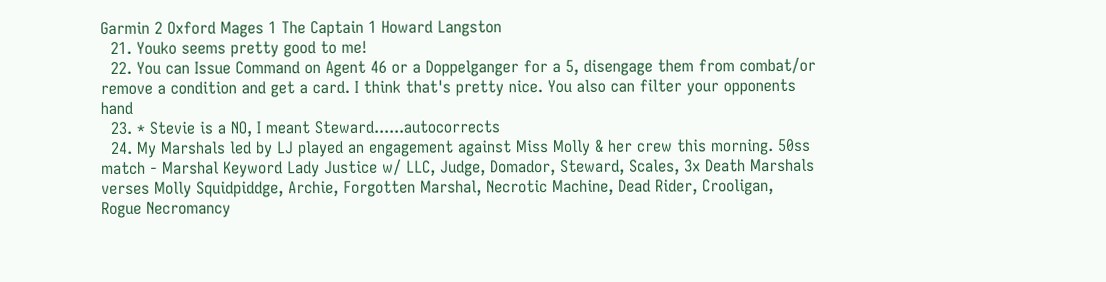Garmin 2 Oxford Mages 1 The Captain 1 Howard Langston
  21. Youko seems pretty good to me!
  22. You can Issue Command on Agent 46 or a Doppelganger for a 5, disengage them from combat/or remove a condition and get a card. I think that's pretty nice. You also can filter your opponents hand
  23. * Stevie is a NO, I meant Steward......autocorrects
  24. My Marshals led by LJ played an engagement against Miss Molly & her crew this morning. 50ss match - Marshal Keyword Lady Justice w/ LLC, Judge, Domador, Steward, Scales, 3x Death Marshals verses Molly Squidpiddge, Archie, Forgotten Marshal, Necrotic Machine, Dead Rider, Crooligan, Rogue Necromancy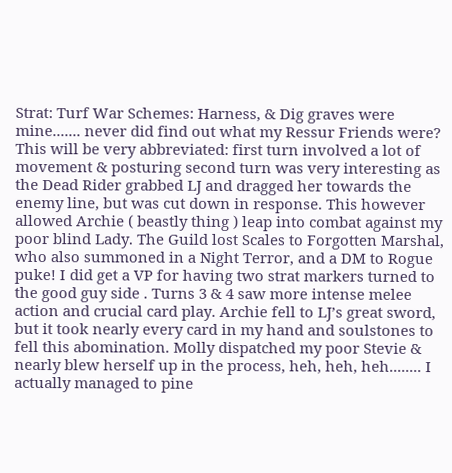Strat: Turf War Schemes: Harness, & Dig graves were mine....... never did find out what my Ressur Friends were? This will be very abbreviated: first turn involved a lot of movement & posturing second turn was very interesting as the Dead Rider grabbed LJ and dragged her towards the enemy line, but was cut down in response. This however allowed Archie ( beastly thing ) leap into combat against my poor blind Lady. The Guild lost Scales to Forgotten Marshal, who also summoned in a Night Terror, and a DM to Rogue  puke! I did get a VP for having two strat markers turned to the good guy side . Turns 3 & 4 saw more intense melee action and crucial card play. Archie fell to LJ’s great sword, but it took nearly every card in my hand and soulstones to fell this abomination. Molly dispatched my poor Stevie & nearly blew herself up in the process, heh, heh, heh........ I actually managed to pine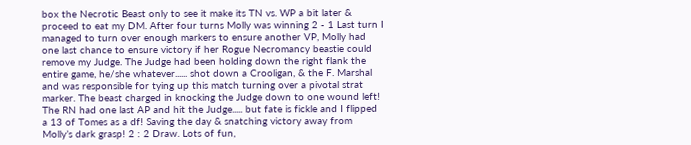box the Necrotic Beast only to see it make its TN vs. WP a bit later & proceed to eat my DM. After four turns Molly was winning 2 - 1 Last turn I managed to turn over enough markers to ensure another VP, Molly had one last chance to ensure victory if her Rogue Necromancy beastie could remove my Judge. The Judge had been holding down the right flank the entire game, he/she whatever...... shot down a Crooligan, & the F. Marshal and was responsible for tying up this match turning over a pivotal strat marker. The beast charged in knocking the Judge down to one wound left! The RN had one last AP and hit the Judge..... but fate is fickle and I flipped a 13 of Tomes as a df! Saving the day & snatching victory away from Molly’s dark grasp! 2 : 2 Draw. Lots of fun,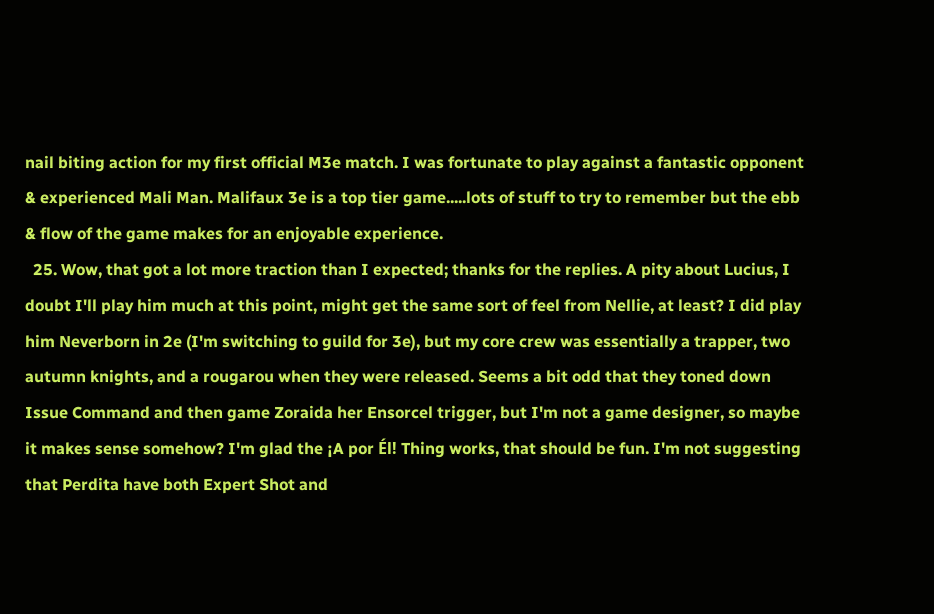nail biting action for my first official M3e match. I was fortunate to play against a fantastic opponent & experienced Mali Man. Malifaux 3e is a top tier game.....lots of stuff to try to remember but the ebb & flow of the game makes for an enjoyable experience.
  25. Wow, that got a lot more traction than I expected; thanks for the replies. A pity about Lucius, I doubt I'll play him much at this point, might get the same sort of feel from Nellie, at least? I did play him Neverborn in 2e (I'm switching to guild for 3e), but my core crew was essentially a trapper, two autumn knights, and a rougarou when they were released. Seems a bit odd that they toned down Issue Command and then game Zoraida her Ensorcel trigger, but I'm not a game designer, so maybe it makes sense somehow? I'm glad the ¡A por Él! Thing works, that should be fun. I'm not suggesting that Perdita have both Expert Shot and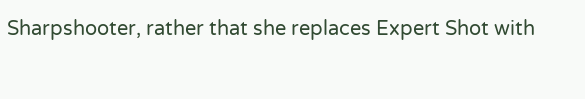Sharpshooter, rather that she replaces Expert Shot with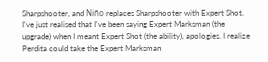Sharpshooter, and Niño replaces Sharpshooter with Expert Shot. I've just realised that I've been saying Expert Marksman (the upgrade) when I meant Expert Shot (the ability), apologies. I realize Perdita could take the Expert Marksman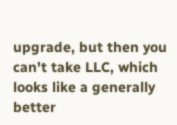upgrade, but then you can't take LLC, which looks like a generally better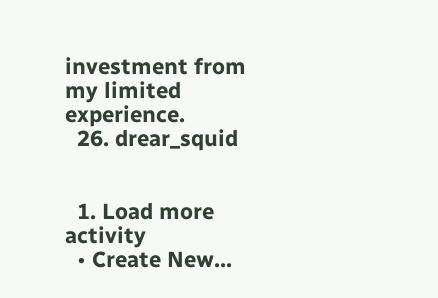investment from my limited experience.
  26. drear_squid


  1. Load more activity
  • Create New...